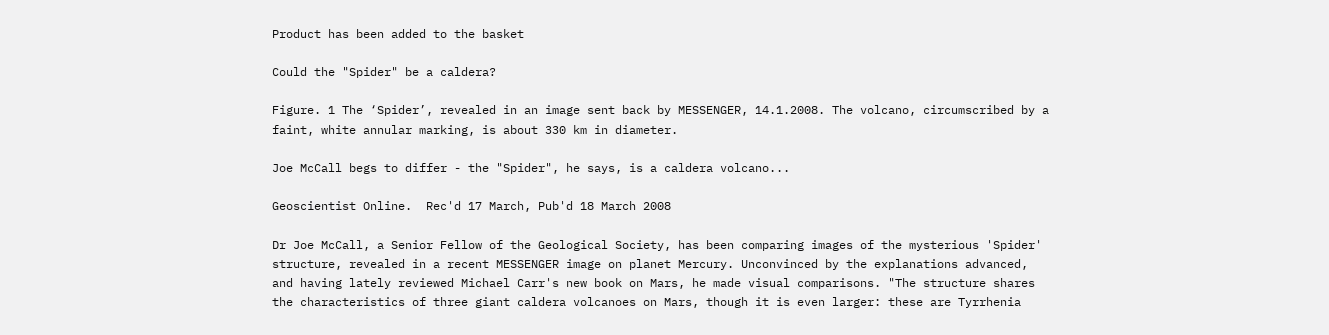Product has been added to the basket

Could the "Spider" be a caldera?

Figure. 1 The ‘Spider’, revealed in an image sent back by MESSENGER, 14.1.2008. The volcano, circumscribed by a faint, white annular marking, is about 330 km in diameter.

Joe McCall begs to differ - the "Spider", he says, is a caldera volcano...

Geoscientist Online.  Rec'd 17 March, Pub'd 18 March 2008

Dr Joe McCall, a Senior Fellow of the Geological Society, has been comparing images of the mysterious 'Spider' structure, revealed in a recent MESSENGER image on planet Mercury. Unconvinced by the explanations advanced, and having lately reviewed Michael Carr's new book on Mars, he made visual comparisons. "The structure shares the characteristics of three giant caldera volcanoes on Mars, though it is even larger: these are Tyrrhenia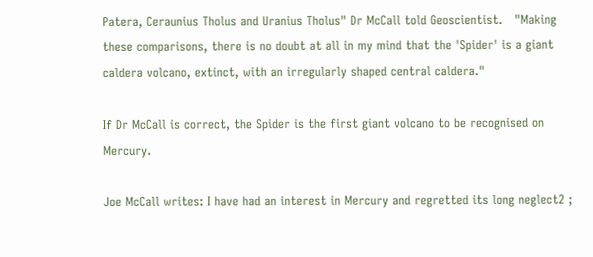Patera, Ceraunius Tholus and Uranius Tholus" Dr McCall told Geoscientist.   "Making these comparisons, there is no doubt at all in my mind that the 'Spider' is a giant caldera volcano, extinct, with an irregularly shaped central caldera."

If Dr McCall is correct, the Spider is the first giant volcano to be recognised on Mercury.

Joe McCall writes: I have had an interest in Mercury and regretted its long neglect2 ;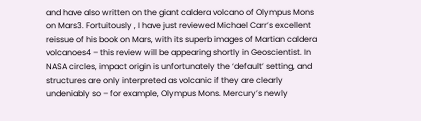and have also written on the giant caldera volcano of Olympus Mons on Mars3. Fortuitously , I have just reviewed Michael Carr’s excellent reissue of his book on Mars, with its superb images of Martian caldera volcanoes4 – this review will be appearing shortly in Geoscientist. In NASA circles, impact origin is unfortunately the ‘default’ setting, and structures are only interpreted as volcanic if they are clearly undeniably so – for example, Olympus Mons. Mercury’s newly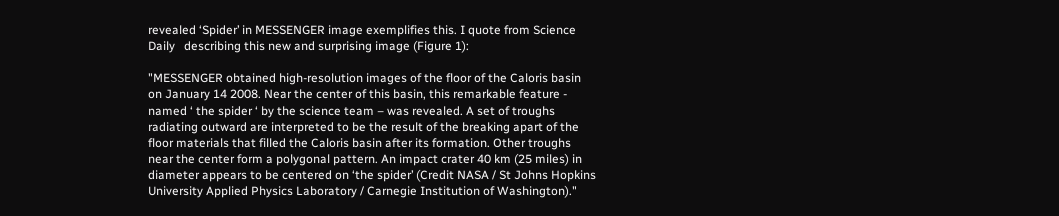revealed ‘Spider’ in MESSENGER image exemplifies this. I quote from Science Daily   describing this new and surprising image (Figure 1):

"MESSENGER obtained high-resolution images of the floor of the Caloris basin on January 14 2008. Near the center of this basin, this remarkable feature - named ‘ the spider ‘ by the science team – was revealed. A set of troughs radiating outward are interpreted to be the result of the breaking apart of the floor materials that filled the Caloris basin after its formation. Other troughs near the center form a polygonal pattern. An impact crater 40 km (25 miles) in diameter appears to be centered on ‘the spider’ (Credit NASA / St Johns Hopkins University Applied Physics Laboratory / Carnegie Institution of Washington)."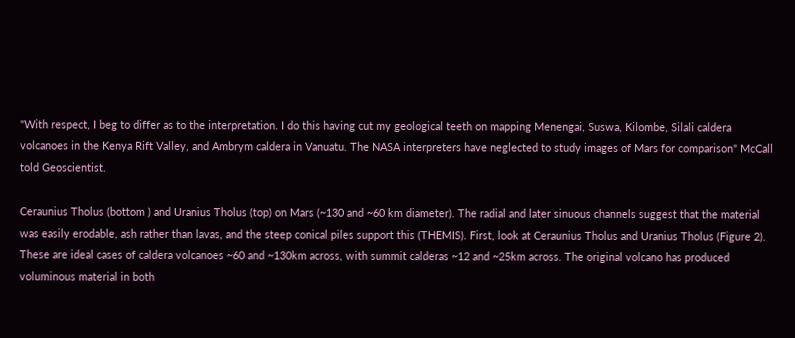"With respect, I beg to differ as to the interpretation. I do this having cut my geological teeth on mapping Menengai, Suswa, Kilombe, Silali caldera volcanoes in the Kenya Rift Valley, and Ambrym caldera in Vanuatu. The NASA interpreters have neglected to study images of Mars for comparison" McCall told Geoscientist.

Ceraunius Tholus (bottom ) and Uranius Tholus (top) on Mars (~130 and ~60 km diameter). The radial and later sinuous channels suggest that the material was easily erodable, ash rather than lavas, and the steep conical piles support this (THEMIS). First, look at Ceraunius Tholus and Uranius Tholus (Figure 2). These are ideal cases of caldera volcanoes ~60 and ~130km across, with summit calderas ~12 and ~25km across. The original volcano has produced voluminous material in both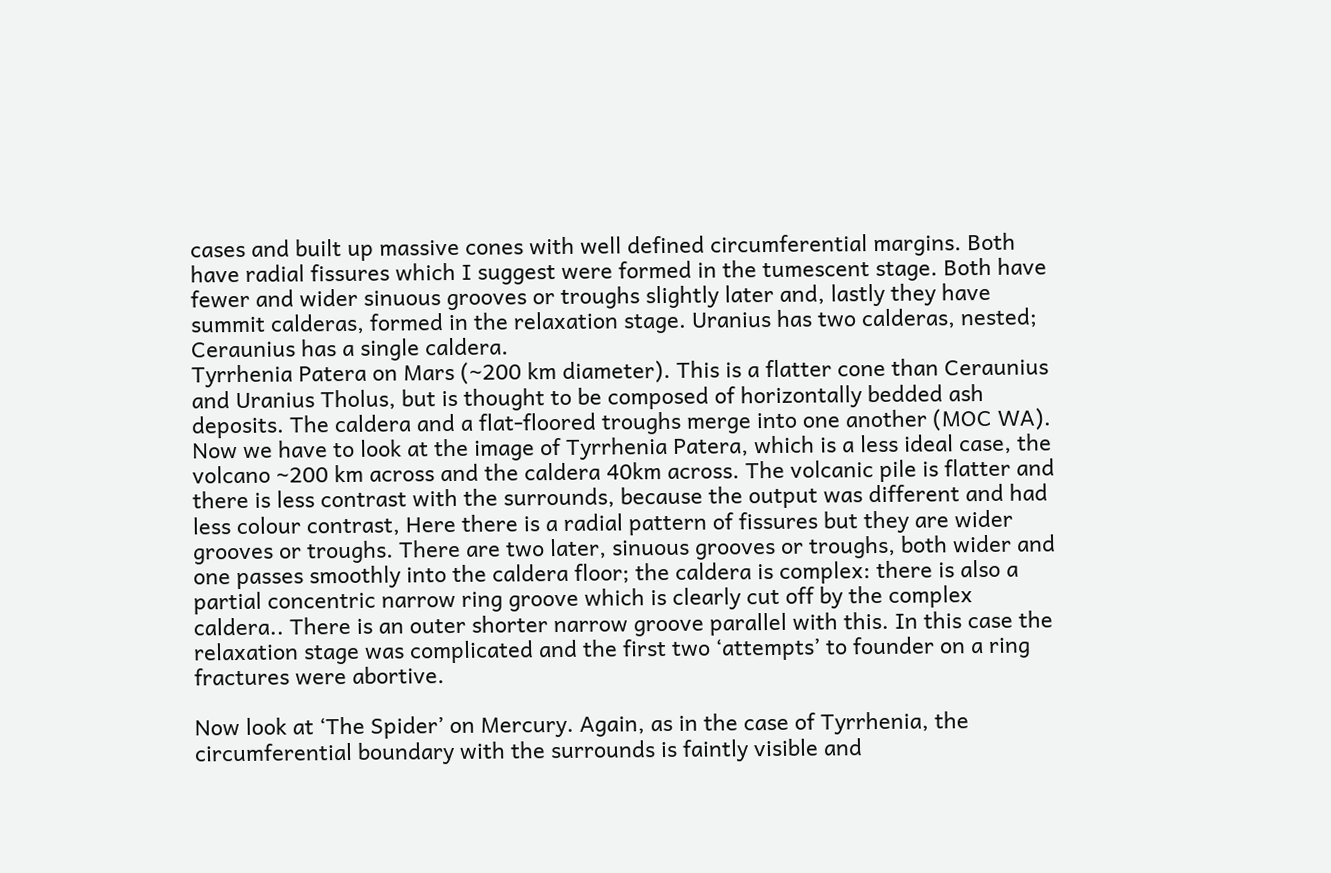cases and built up massive cones with well defined circumferential margins. Both have radial fissures which I suggest were formed in the tumescent stage. Both have fewer and wider sinuous grooves or troughs slightly later and, lastly they have summit calderas, formed in the relaxation stage. Uranius has two calderas, nested; Ceraunius has a single caldera.
Tyrrhenia Patera on Mars (~200 km diameter). This is a flatter cone than Ceraunius and Uranius Tholus, but is thought to be composed of horizontally bedded ash deposits. The caldera and a flat-floored troughs merge into one another (MOC WA). Now we have to look at the image of Tyrrhenia Patera, which is a less ideal case, the volcano ~200 km across and the caldera 40km across. The volcanic pile is flatter and there is less contrast with the surrounds, because the output was different and had less colour contrast, Here there is a radial pattern of fissures but they are wider grooves or troughs. There are two later, sinuous grooves or troughs, both wider and one passes smoothly into the caldera floor; the caldera is complex: there is also a partial concentric narrow ring groove which is clearly cut off by the complex caldera.. There is an outer shorter narrow groove parallel with this. In this case the relaxation stage was complicated and the first two ‘attempts’ to founder on a ring fractures were abortive.

Now look at ‘The Spider’ on Mercury. Again, as in the case of Tyrrhenia, the circumferential boundary with the surrounds is faintly visible and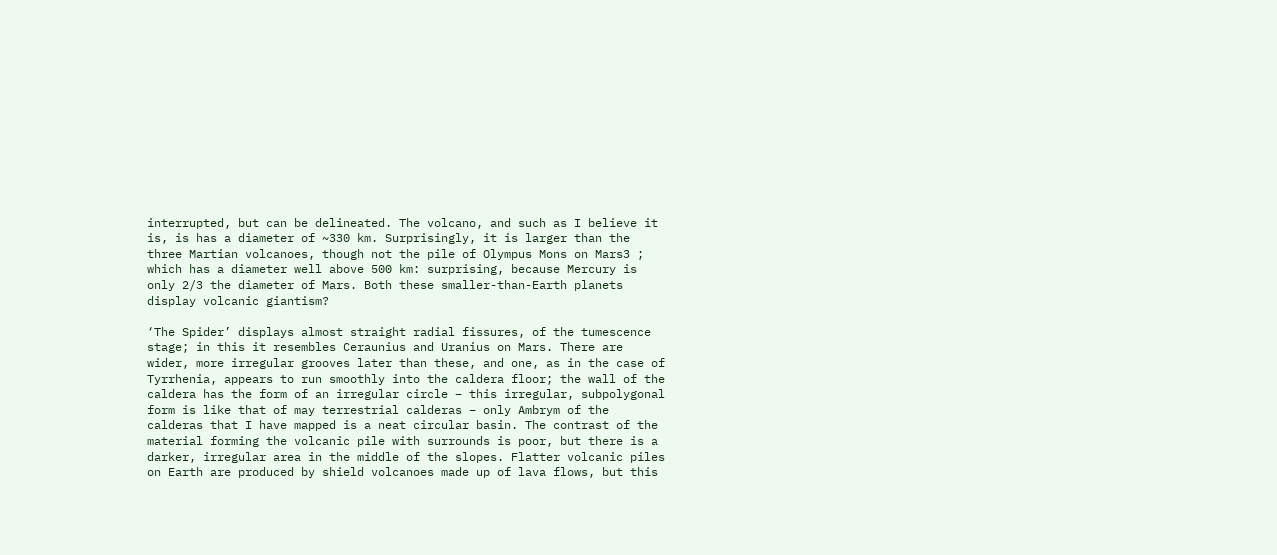interrupted, but can be delineated. The volcano, and such as I believe it is, is has a diameter of ~330 km. Surprisingly, it is larger than the three Martian volcanoes, though not the pile of Olympus Mons on Mars3 ; which has a diameter well above 500 km: surprising, because Mercury is only 2/3 the diameter of Mars. Both these smaller-than-Earth planets display volcanic giantism?

‘The Spider’ displays almost straight radial fissures, of the tumescence stage; in this it resembles Ceraunius and Uranius on Mars. There are wider, more irregular grooves later than these, and one, as in the case of Tyrrhenia, appears to run smoothly into the caldera floor; the wall of the caldera has the form of an irregular circle – this irregular, subpolygonal form is like that of may terrestrial calderas – only Ambrym of the calderas that I have mapped is a neat circular basin. The contrast of the material forming the volcanic pile with surrounds is poor, but there is a darker, irregular area in the middle of the slopes. Flatter volcanic piles on Earth are produced by shield volcanoes made up of lava flows, but this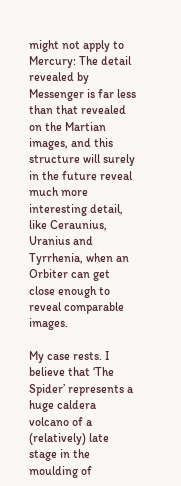might not apply to Mercury: The detail revealed by Messenger is far less than that revealed on the Martian images, and this structure will surely in the future reveal much more interesting detail, like Ceraunius, Uranius and Tyrrhenia, when an Orbiter can get close enough to reveal comparable images.

My case rests. I believe that ‘The Spider’ represents a huge caldera volcano of a (relatively) late stage in the moulding of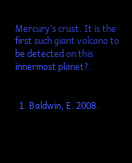Mercury’s crust. It is the first such giant volcano to be detected on this innermost planet?.


  1. Baldwin, E. 2008.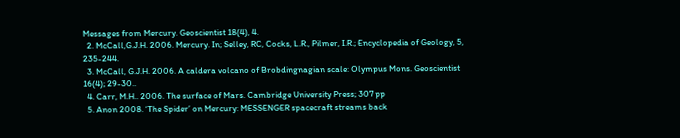Messages from Mercury. Geoscientist 18(4), 4.
  2. McCall,G.J.H. 2006. Mercury. In; Selley, RC, Cocks, L.R., Pilmer, I.R.; Encyclopedia of Geology, 5, 235-244.
  3. McCall, G.J.H. 2006. A caldera volcano of Brobdingnagian scale: Olympus Mons. Geoscientist 16(4); 29-30..
  4. Carr, M.H.. 2006. The surface of Mars. Cambridge University Press; 307 pp
  5. Anon 2008. ‘The Spider’ on Mercury: MESSENGER spacecraft streams back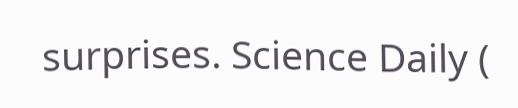surprises. Science Daily (